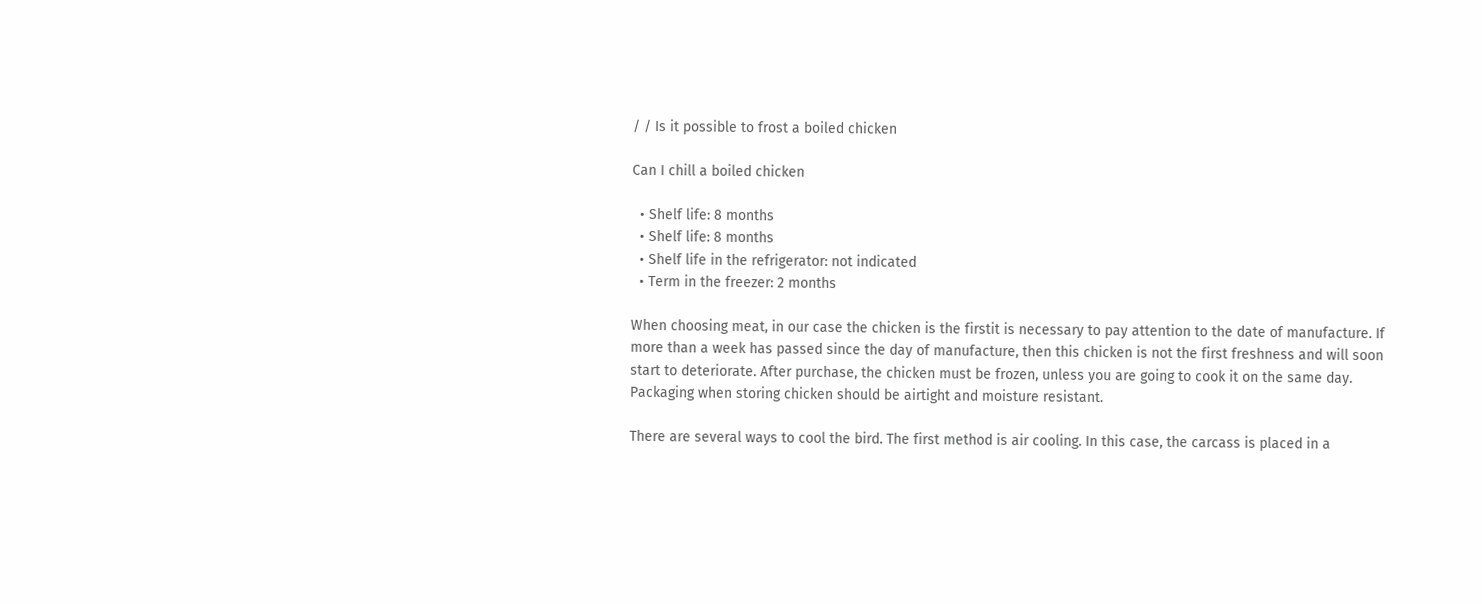/ / Is it possible to frost a boiled chicken

Can I chill a boiled chicken

  • Shelf life: 8 months
  • Shelf life: 8 months
  • Shelf life in the refrigerator: not indicated
  • Term in the freezer: 2 months

When choosing meat, in our case the chicken is the firstit is necessary to pay attention to the date of manufacture. If more than a week has passed since the day of manufacture, then this chicken is not the first freshness and will soon start to deteriorate. After purchase, the chicken must be frozen, unless you are going to cook it on the same day. Packaging when storing chicken should be airtight and moisture resistant.

There are several ways to cool the bird. The first method is air cooling. In this case, the carcass is placed in a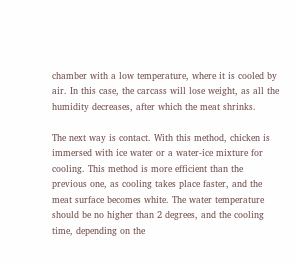chamber with a low temperature, where it is cooled by air. In this case, the carcass will lose weight, as all the humidity decreases, after which the meat shrinks.

The next way is contact. With this method, chicken is immersed with ice water or a water-ice mixture for cooling. This method is more efficient than the previous one, as cooling takes place faster, and the meat surface becomes white. The water temperature should be no higher than 2 degrees, and the cooling time, depending on the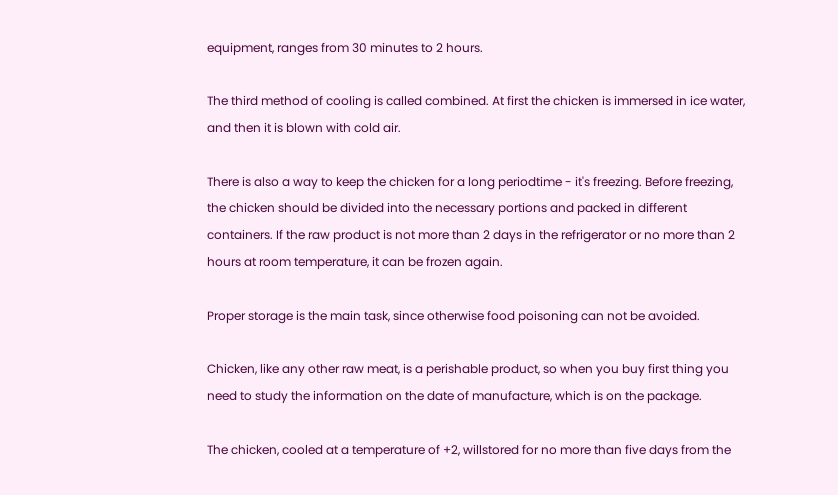equipment, ranges from 30 minutes to 2 hours.

The third method of cooling is called combined. At first the chicken is immersed in ice water, and then it is blown with cold air.

There is also a way to keep the chicken for a long periodtime - it's freezing. Before freezing, the chicken should be divided into the necessary portions and packed in different containers. If the raw product is not more than 2 days in the refrigerator or no more than 2 hours at room temperature, it can be frozen again.

Proper storage is the main task, since otherwise food poisoning can not be avoided.

Chicken, like any other raw meat, is a perishable product, so when you buy first thing you need to study the information on the date of manufacture, which is on the package.

The chicken, cooled at a temperature of +2, willstored for no more than five days from the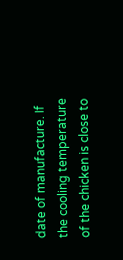date of manufacture. If the cooling temperature of the chicken is close to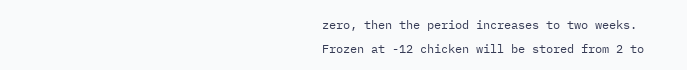zero, then the period increases to two weeks. Frozen at -12 chicken will be stored from 2 to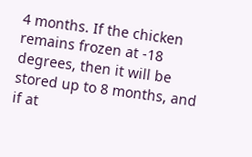4 months. If the chicken remains frozen at -18 degrees, then it will be stored up to 8 months, and if at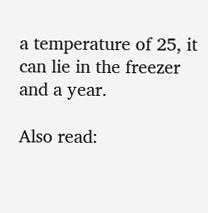a temperature of 25, it can lie in the freezer and a year.

Also read: